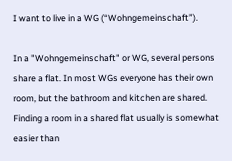I want to live in a WG (“Wohngemeinschaft”).

In a "Wohngemeinschaft" or WG, several persons share a flat. In most WGs everyone has their own room, but the bathroom and kitchen are shared. Finding a room in a shared flat usually is somewhat easier than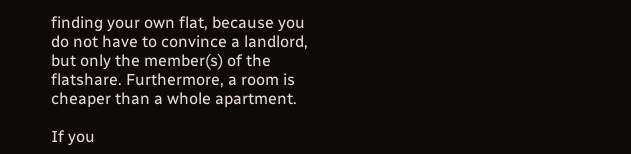finding your own flat, because you do not have to convince a landlord, but only the member(s) of the flatshare. Furthermore, a room is cheaper than a whole apartment.

If you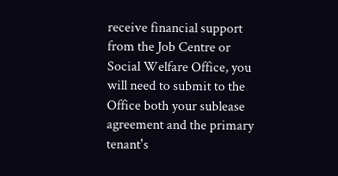receive financial support from the Job Centre or Social Welfare Office, you will need to submit to the Office both your sublease agreement and the primary tenant's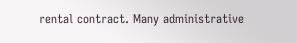rental contract. Many administrative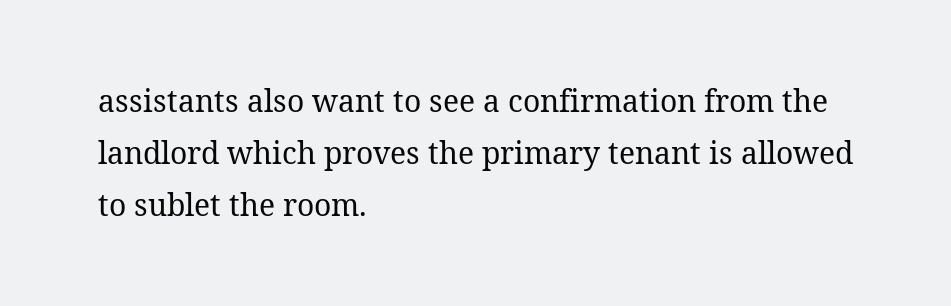assistants also want to see a confirmation from the landlord which proves the primary tenant is allowed to sublet the room.